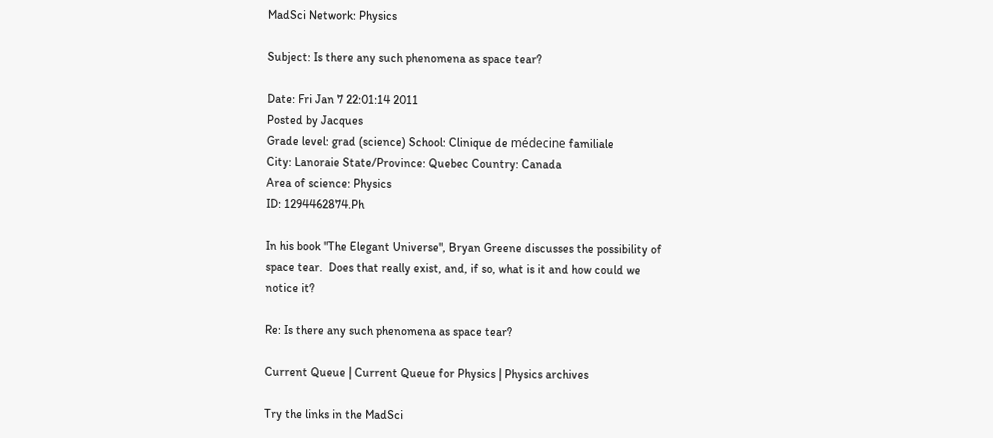MadSci Network: Physics

Subject: Is there any such phenomena as space tear?

Date: Fri Jan 7 22:01:14 2011
Posted by Jacques
Grade level: grad (science) School: Clinique de médecine familiale
City: Lanoraie State/Province: Quebec Country: Canada
Area of science: Physics
ID: 1294462874.Ph

In his book "The Elegant Universe", Bryan Greene discusses the possibility of
space tear.  Does that really exist, and, if so, what is it and how could we
notice it?

Re: Is there any such phenomena as space tear?

Current Queue | Current Queue for Physics | Physics archives

Try the links in the MadSci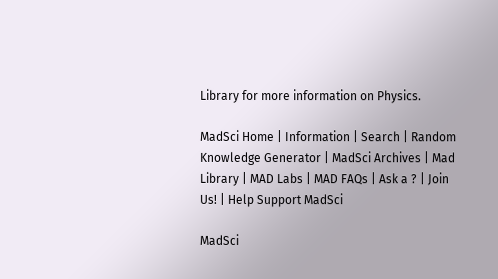Library for more information on Physics.

MadSci Home | Information | Search | Random Knowledge Generator | MadSci Archives | Mad Library | MAD Labs | MAD FAQs | Ask a ? | Join Us! | Help Support MadSci

MadSci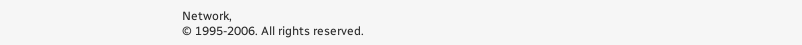Network,
© 1995-2006. All rights reserved.